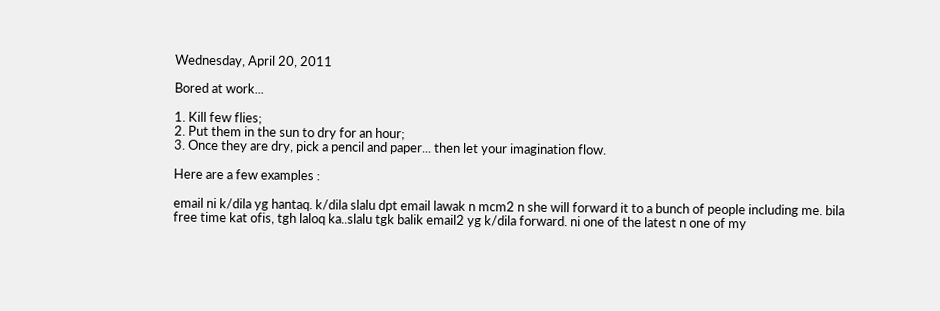Wednesday, April 20, 2011

Bored at work...

1. Kill few flies;
2. Put them in the sun to dry for an hour;
3. Once they are dry, pick a pencil and paper... then let your imagination flow.

Here are a few examples :

email ni k/dila yg hantaq. k/dila slalu dpt email lawak n mcm2 n she will forward it to a bunch of people including me. bila free time kat ofis, tgh laloq ka..slalu tgk balik email2 yg k/dila forward. ni one of the latest n one of my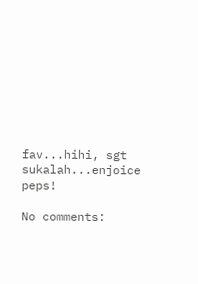fav...hihi, sgt sukalah...enjoice peps!

No comments: